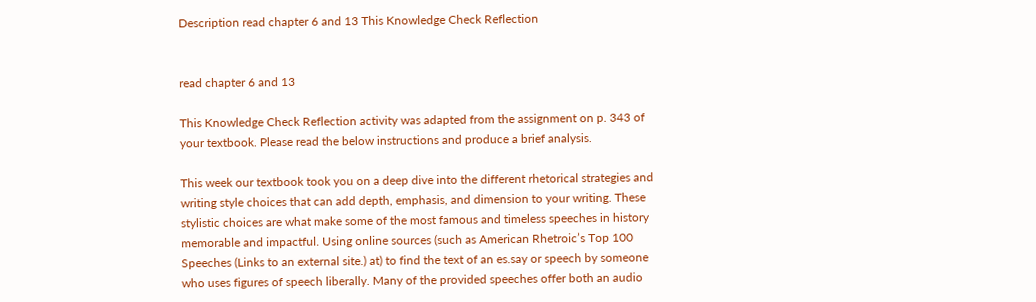Description read chapter 6 and 13 This Knowledge Check Reflection


read chapter 6 and 13

This Knowledge Check Reflection activity was adapted from the assignment on p. 343 of your textbook. Please read the below instructions and produce a brief analysis.

This week our textbook took you on a deep dive into the different rhetorical strategies and writing style choices that can add depth, emphasis, and dimension to your writing. These stylistic choices are what make some of the most famous and timeless speeches in history memorable and impactful. Using online sources (such as American Rhetroic’s Top 100 Speeches (Links to an external site.) at) to find the text of an es.say or speech by someone who uses figures of speech liberally. Many of the provided speeches offer both an audio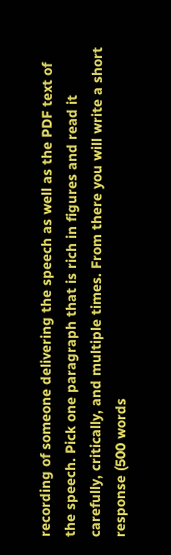recording of someone delivering the speech as well as the PDF text of the speech. Pick one paragraph that is rich in figures and read it carefully, critically, and multiple times. From there you will write a short response (500 words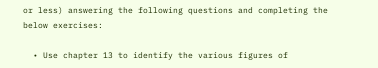or less) answering the following questions and completing the below exercises:

  • Use chapter 13 to identify the various figures of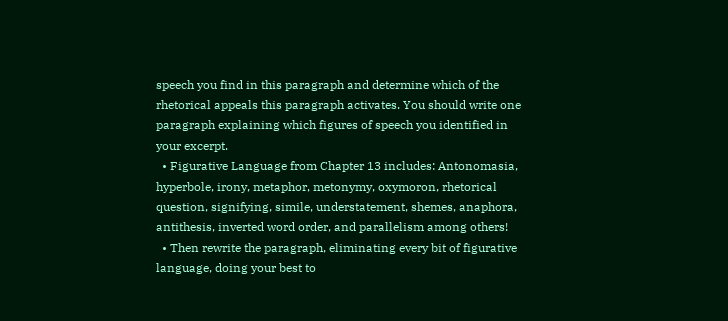speech you find in this paragraph and determine which of the rhetorical appeals this paragraph activates. You should write one paragraph explaining which figures of speech you identified in your excerpt.
  • Figurative Language from Chapter 13 includes: Antonomasia, hyperbole, irony, metaphor, metonymy, oxymoron, rhetorical question, signifying, simile, understatement, shemes, anaphora, antithesis, inverted word order, and parallelism among others!
  • Then rewrite the paragraph, eliminating every bit of figurative language, doing your best to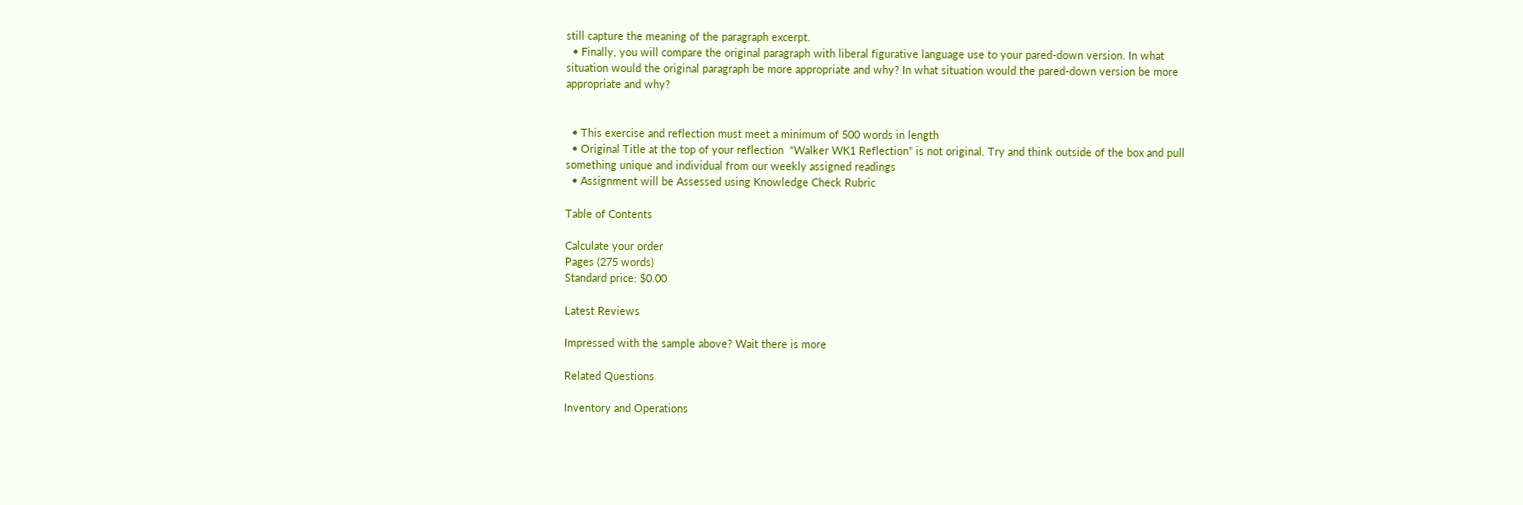still capture the meaning of the paragraph excerpt.
  • Finally, you will compare the original paragraph with liberal figurative language use to your pared-down version. In what situation would the original paragraph be more appropriate and why? In what situation would the pared-down version be more appropriate and why?


  • This exercise and reflection must meet a minimum of 500 words in length
  • Original Title at the top of your reflection  “Walker WK1 Reflection” is not original. Try and think outside of the box and pull something unique and individual from our weekly assigned readings
  • Assignment will be Assessed using Knowledge Check Rubric

Table of Contents

Calculate your order
Pages (275 words)
Standard price: $0.00

Latest Reviews

Impressed with the sample above? Wait there is more

Related Questions

Inventory and Operations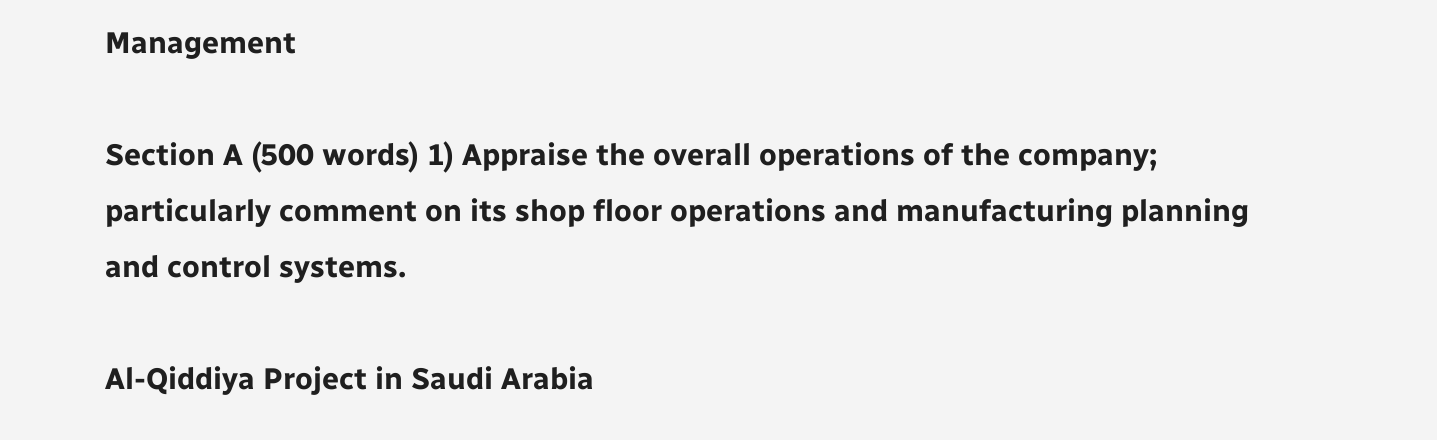Management

Section A (500 words) 1) Appraise the overall operations of the company; particularly comment on its shop floor operations and manufacturing planning and control systems.

Al-Qiddiya Project in Saudi Arabia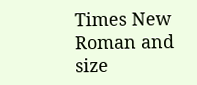Times New Roman and size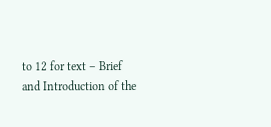to 12 for text – Brief and Introduction of the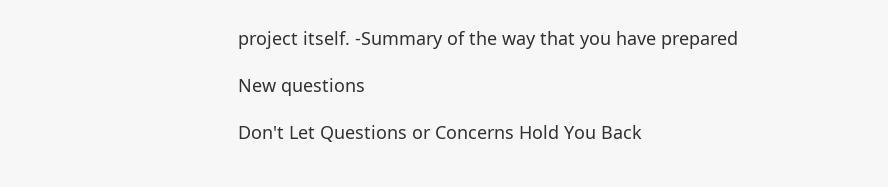project itself. -Summary of the way that you have prepared

New questions

Don't Let Questions or Concerns Hold You Back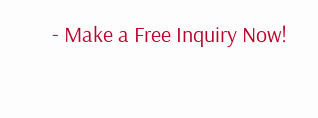- Make a Free Inquiry Now!